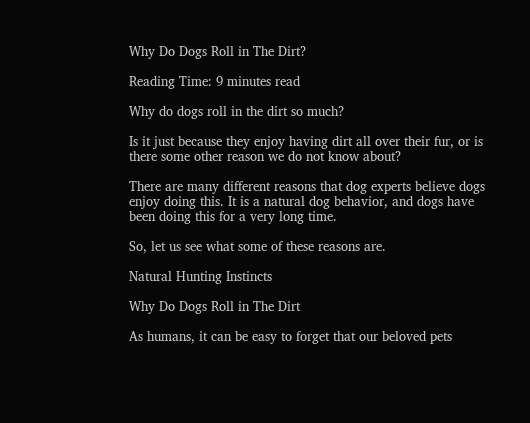Why Do Dogs Roll in The Dirt?

Reading Time: 9 minutes read

Why do dogs roll in the dirt so much?

Is it just because they enjoy having dirt all over their fur, or is there some other reason we do not know about?

There are many different reasons that dog experts believe dogs enjoy doing this. It is a natural dog behavior, and dogs have been doing this for a very long time.

So, let us see what some of these reasons are.

Natural Hunting Instincts

Why Do Dogs Roll in The Dirt

As humans, it can be easy to forget that our beloved pets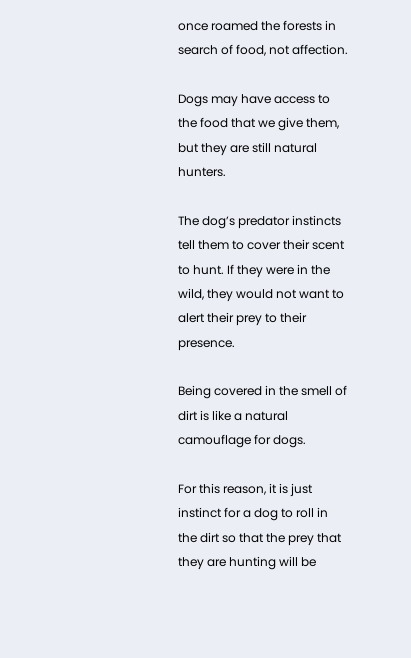once roamed the forests in search of food, not affection.

Dogs may have access to the food that we give them, but they are still natural hunters.

The dog’s predator instincts tell them to cover their scent to hunt. If they were in the wild, they would not want to alert their prey to their presence.

Being covered in the smell of dirt is like a natural camouflage for dogs.

For this reason, it is just instinct for a dog to roll in the dirt so that the prey that they are hunting will be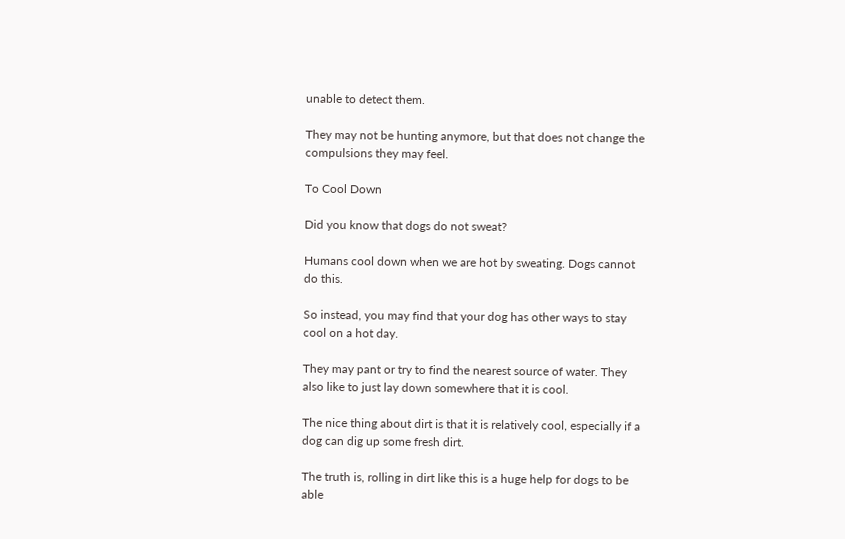unable to detect them.

They may not be hunting anymore, but that does not change the compulsions they may feel.

To Cool Down

Did you know that dogs do not sweat?

Humans cool down when we are hot by sweating. Dogs cannot do this.

So instead, you may find that your dog has other ways to stay cool on a hot day.

They may pant or try to find the nearest source of water. They also like to just lay down somewhere that it is cool.

The nice thing about dirt is that it is relatively cool, especially if a dog can dig up some fresh dirt.

The truth is, rolling in dirt like this is a huge help for dogs to be able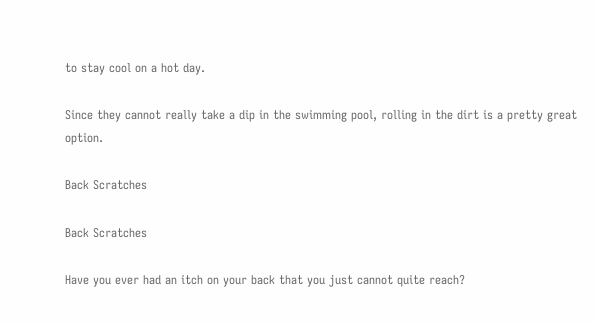to stay cool on a hot day.

Since they cannot really take a dip in the swimming pool, rolling in the dirt is a pretty great option.

Back Scratches

Back Scratches

Have you ever had an itch on your back that you just cannot quite reach?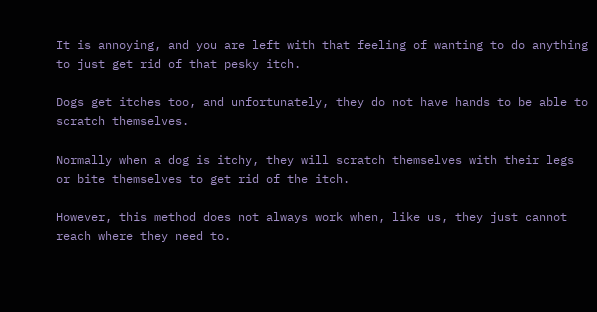It is annoying, and you are left with that feeling of wanting to do anything to just get rid of that pesky itch.

Dogs get itches too, and unfortunately, they do not have hands to be able to scratch themselves.

Normally when a dog is itchy, they will scratch themselves with their legs or bite themselves to get rid of the itch.

However, this method does not always work when, like us, they just cannot reach where they need to.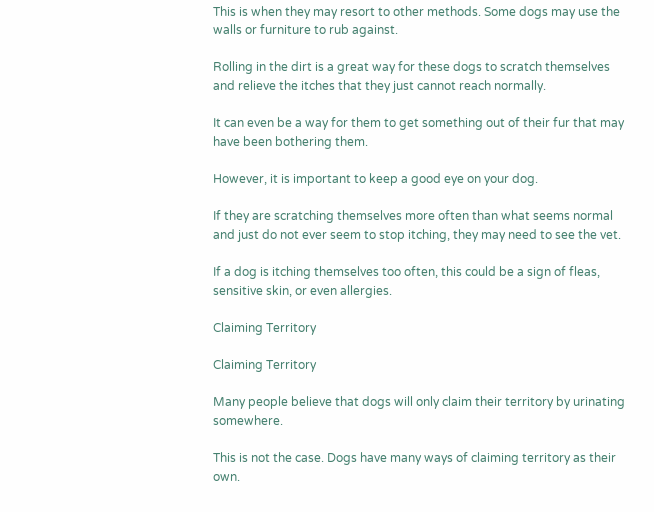This is when they may resort to other methods. Some dogs may use the walls or furniture to rub against.

Rolling in the dirt is a great way for these dogs to scratch themselves and relieve the itches that they just cannot reach normally.

It can even be a way for them to get something out of their fur that may have been bothering them.

However, it is important to keep a good eye on your dog.

If they are scratching themselves more often than what seems normal and just do not ever seem to stop itching, they may need to see the vet.

If a dog is itching themselves too often, this could be a sign of fleas, sensitive skin, or even allergies.

Claiming Territory

Claiming Territory

Many people believe that dogs will only claim their territory by urinating somewhere.

This is not the case. Dogs have many ways of claiming territory as their own.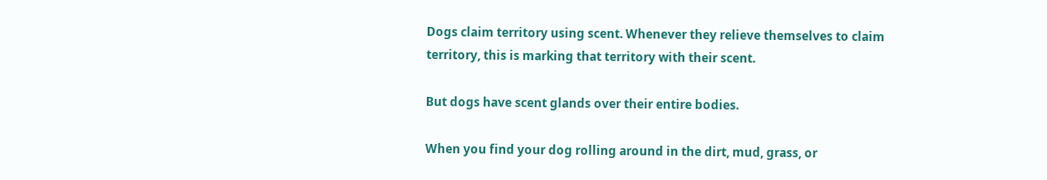Dogs claim territory using scent. Whenever they relieve themselves to claim territory, this is marking that territory with their scent.

But dogs have scent glands over their entire bodies.

When you find your dog rolling around in the dirt, mud, grass, or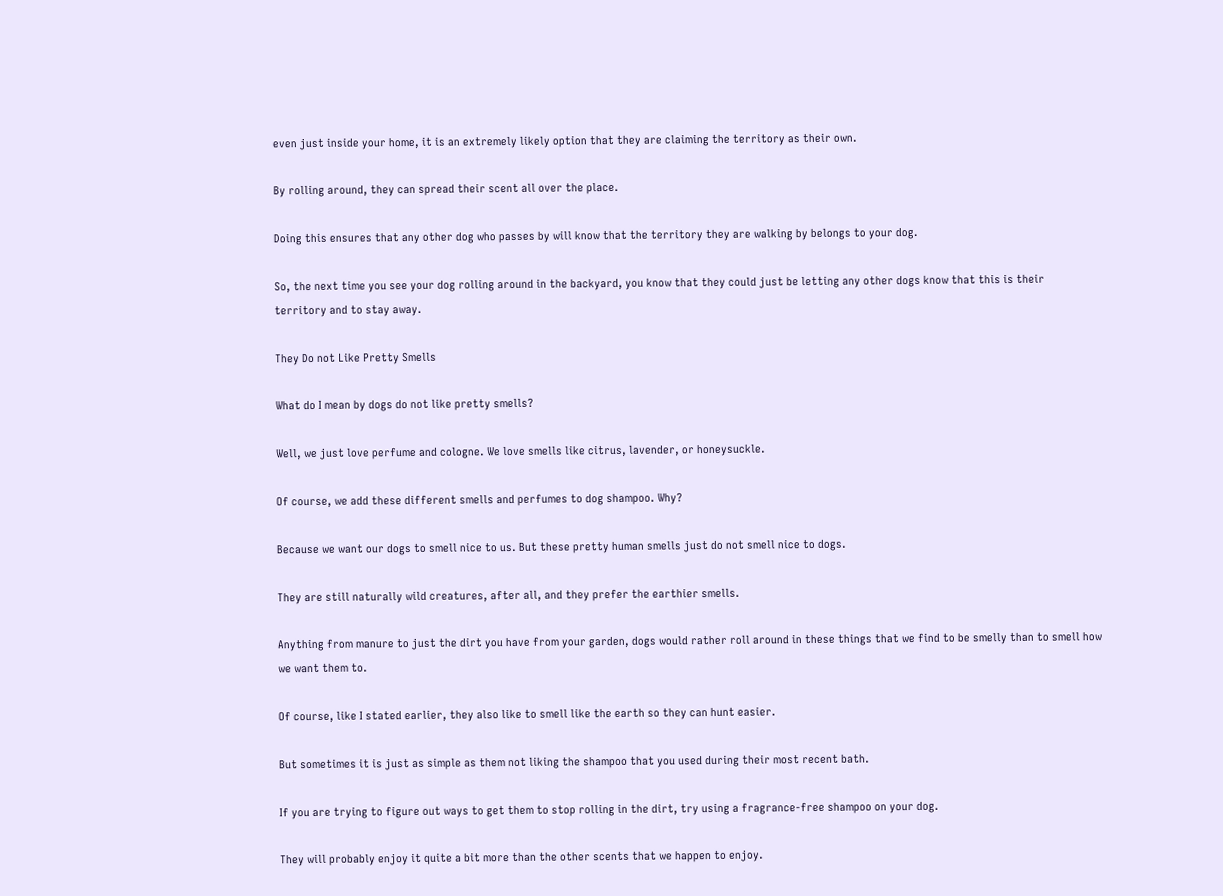even just inside your home, it is an extremely likely option that they are claiming the territory as their own.

By rolling around, they can spread their scent all over the place.

Doing this ensures that any other dog who passes by will know that the territory they are walking by belongs to your dog.

So, the next time you see your dog rolling around in the backyard, you know that they could just be letting any other dogs know that this is their territory and to stay away.

They Do not Like Pretty Smells

What do I mean by dogs do not like pretty smells?

Well, we just love perfume and cologne. We love smells like citrus, lavender, or honeysuckle.

Of course, we add these different smells and perfumes to dog shampoo. Why?

Because we want our dogs to smell nice to us. But these pretty human smells just do not smell nice to dogs.

They are still naturally wild creatures, after all, and they prefer the earthier smells.

Anything from manure to just the dirt you have from your garden, dogs would rather roll around in these things that we find to be smelly than to smell how we want them to.

Of course, like I stated earlier, they also like to smell like the earth so they can hunt easier.

But sometimes it is just as simple as them not liking the shampoo that you used during their most recent bath.

If you are trying to figure out ways to get them to stop rolling in the dirt, try using a fragrance-free shampoo on your dog.

They will probably enjoy it quite a bit more than the other scents that we happen to enjoy.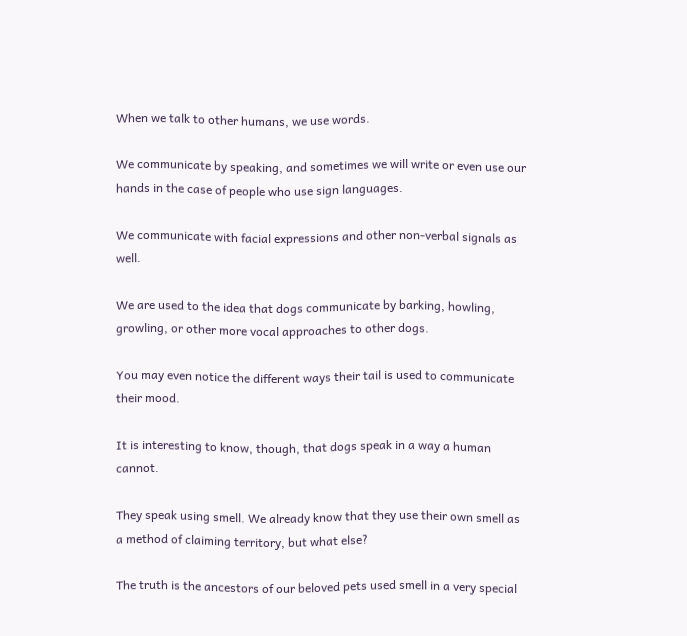When we talk to other humans, we use words.

We communicate by speaking, and sometimes we will write or even use our hands in the case of people who use sign languages.

We communicate with facial expressions and other non-verbal signals as well.

We are used to the idea that dogs communicate by barking, howling, growling, or other more vocal approaches to other dogs.

You may even notice the different ways their tail is used to communicate their mood.

It is interesting to know, though, that dogs speak in a way a human cannot.

They speak using smell. We already know that they use their own smell as a method of claiming territory, but what else?

The truth is the ancestors of our beloved pets used smell in a very special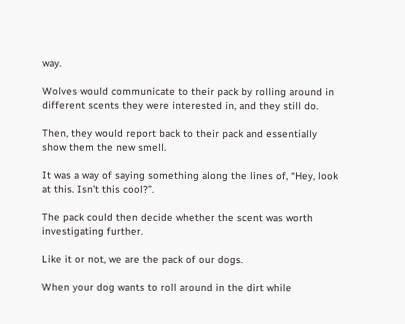way.

Wolves would communicate to their pack by rolling around in different scents they were interested in, and they still do.

Then, they would report back to their pack and essentially show them the new smell.

It was a way of saying something along the lines of, “Hey, look at this. Isn’t this cool?”.

The pack could then decide whether the scent was worth investigating further.

Like it or not, we are the pack of our dogs.

When your dog wants to roll around in the dirt while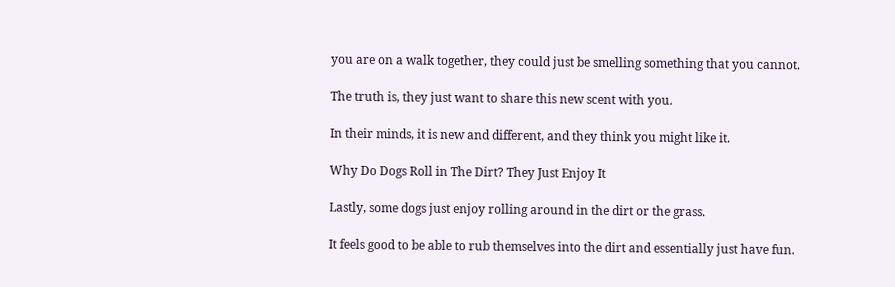you are on a walk together, they could just be smelling something that you cannot.

The truth is, they just want to share this new scent with you.

In their minds, it is new and different, and they think you might like it.

Why Do Dogs Roll in The Dirt? They Just Enjoy It

Lastly, some dogs just enjoy rolling around in the dirt or the grass.

It feels good to be able to rub themselves into the dirt and essentially just have fun.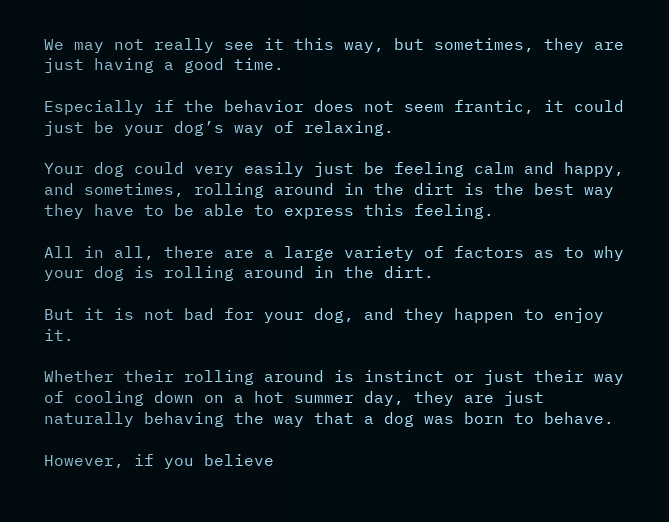We may not really see it this way, but sometimes, they are just having a good time.

Especially if the behavior does not seem frantic, it could just be your dog’s way of relaxing.

Your dog could very easily just be feeling calm and happy, and sometimes, rolling around in the dirt is the best way they have to be able to express this feeling.

All in all, there are a large variety of factors as to why your dog is rolling around in the dirt.

But it is not bad for your dog, and they happen to enjoy it.

Whether their rolling around is instinct or just their way of cooling down on a hot summer day, they are just naturally behaving the way that a dog was born to behave.

However, if you believe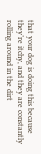that your dog is doing this because they’re itchy, and they are constantly rolling around in the dirt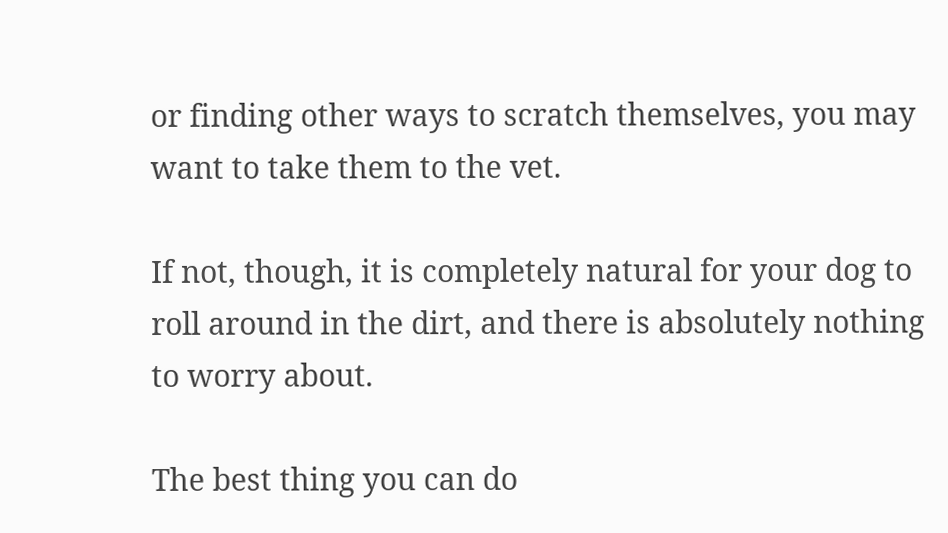or finding other ways to scratch themselves, you may want to take them to the vet.

If not, though, it is completely natural for your dog to roll around in the dirt, and there is absolutely nothing to worry about.

The best thing you can do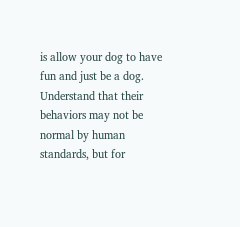is allow your dog to have fun and just be a dog. Understand that their behaviors may not be normal by human standards, but for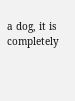a dog, it is completely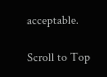acceptable.

Scroll to Top